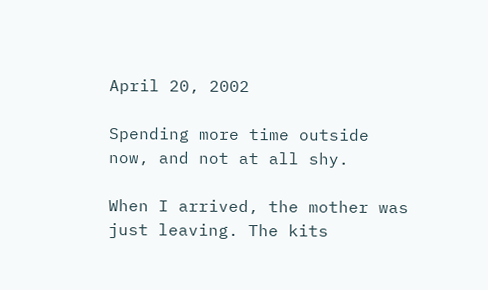April 20, 2002

Spending more time outside now, and not at all shy.

When I arrived, the mother was just leaving. The kits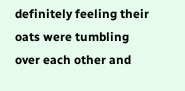definitely feeling their oats were tumbling over each other and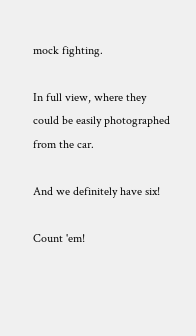mock fighting.

In full view, where they could be easily photographed from the car.

And we definitely have six!

Count 'em!